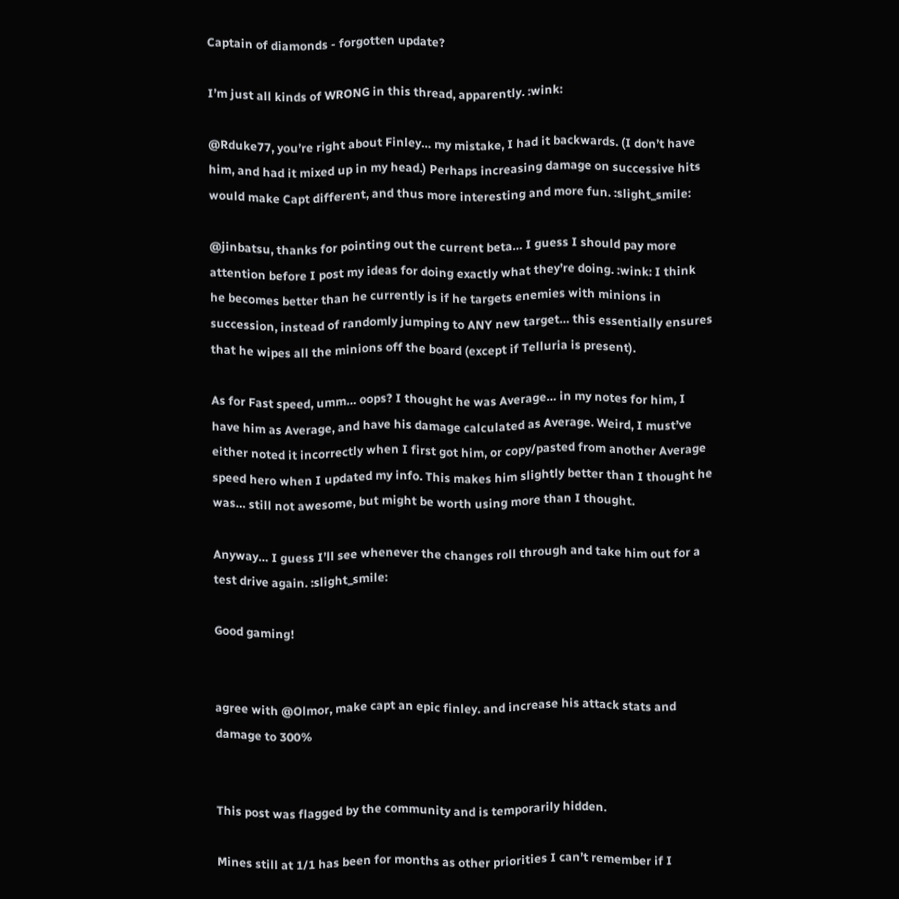Captain of diamonds - forgotten update?

I’m just all kinds of WRONG in this thread, apparently. :wink:

@Rduke77, you’re right about Finley… my mistake, I had it backwards. (I don’t have him, and had it mixed up in my head.) Perhaps increasing damage on successive hits would make Capt different, and thus more interesting and more fun. :slight_smile:

@jinbatsu, thanks for pointing out the current beta… I guess I should pay more attention before I post my ideas for doing exactly what they’re doing. :wink: I think he becomes better than he currently is if he targets enemies with minions in succession, instead of randomly jumping to ANY new target… this essentially ensures that he wipes all the minions off the board (except if Telluria is present).

As for Fast speed, umm… oops? I thought he was Average… in my notes for him, I have him as Average, and have his damage calculated as Average. Weird, I must’ve either noted it incorrectly when I first got him, or copy/pasted from another Average speed hero when I updated my info. This makes him slightly better than I thought he was… still not awesome, but might be worth using more than I thought.

Anyway… I guess I’ll see whenever the changes roll through and take him out for a test drive again. :slight_smile:

Good gaming!


agree with @Olmor, make capt an epic finley. and increase his attack stats and damage to 300%


This post was flagged by the community and is temporarily hidden.

Mines still at 1/1 has been for months as other priorities I can’t remember if I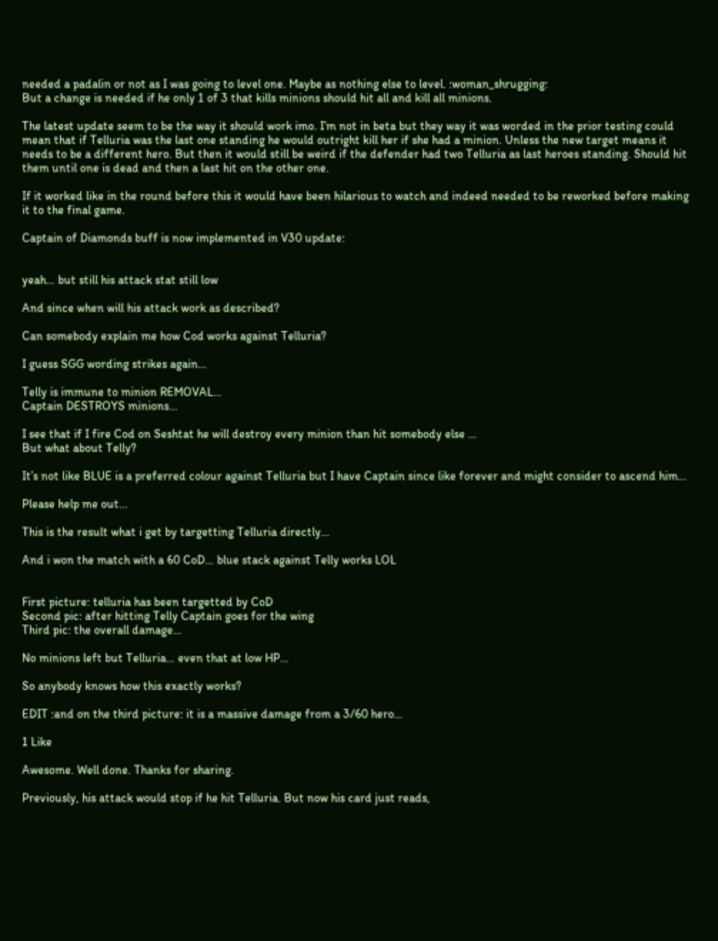needed a padalin or not as I was going to level one. Maybe as nothing else to level. :woman_shrugging:
But a change is needed if he only 1 of 3 that kills minions should hit all and kill all minions.

The latest update seem to be the way it should work imo. I’m not in beta but they way it was worded in the prior testing could mean that if Telluria was the last one standing he would outright kill her if she had a minion. Unless the new target means it needs to be a different hero. But then it would still be weird if the defender had two Telluria as last heroes standing. Should hit them until one is dead and then a last hit on the other one.

If it worked like in the round before this it would have been hilarious to watch and indeed needed to be reworked before making it to the final game.

Captain of Diamonds buff is now implemented in V30 update:


yeah… but still his attack stat still low

And since when will his attack work as described?

Can somebody explain me how Cod works against Telluria?

I guess SGG wording strikes again…

Telly is immune to minion REMOVAL…
Captain DESTROYS minions…

I see that if I fire Cod on Seshtat he will destroy every minion than hit somebody else …
But what about Telly?

It’s not like BLUE is a preferred colour against Telluria but I have Captain since like forever and might consider to ascend him…

Please help me out…

This is the result what i get by targetting Telluria directly…

And i won the match with a 60 CoD… blue stack against Telly works LOL


First picture: telluria has been targetted by CoD
Second pic: after hitting Telly Captain goes for the wing
Third pic: the overall damage…

No minions left but Telluria… even that at low HP…

So anybody knows how this exactly works?

EDIT :and on the third picture: it is a massive damage from a 3/60 hero…

1 Like

Awesome. Well done. Thanks for sharing.

Previously, his attack would stop if he hit Telluria. But now his card just reads,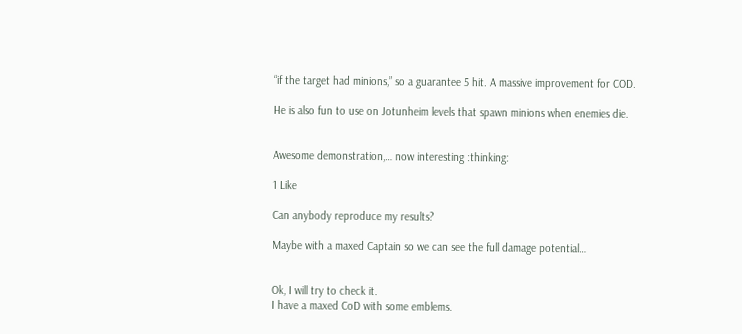“if the target had minions,” so a guarantee 5 hit. A massive improvement for COD.

He is also fun to use on Jotunheim levels that spawn minions when enemies die.


Awesome demonstration,… now interesting :thinking:

1 Like

Can anybody reproduce my results?

Maybe with a maxed Captain so we can see the full damage potential…


Ok, I will try to check it.
I have a maxed CoD with some emblems.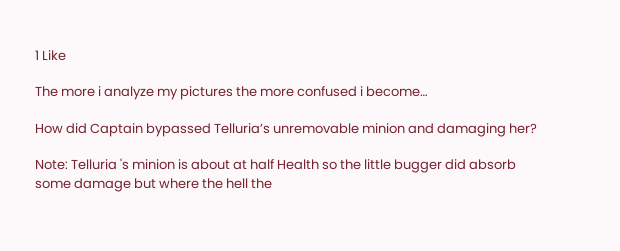1 Like

The more i analyze my pictures the more confused i become…

How did Captain bypassed Telluria’s unremovable minion and damaging her?

Note: Telluria 's minion is about at half Health so the little bugger did absorb some damage but where the hell the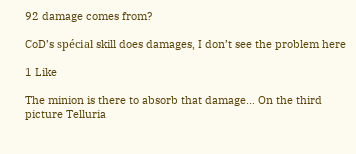92 damage comes from?

CoD’s spécial skill does damages, I don’t see the problem here

1 Like

The minion is there to absorb that damage… On the third picture Telluria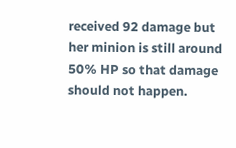received 92 damage but her minion is still around 50% HP so that damage should not happen.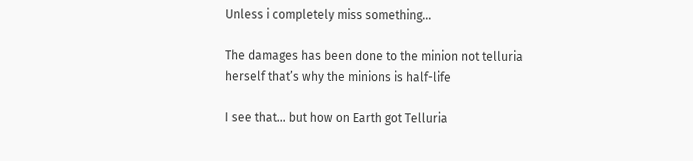Unless i completely miss something…

The damages has been done to the minion not telluria herself that’s why the minions is half-life

I see that… but how on Earth got Telluria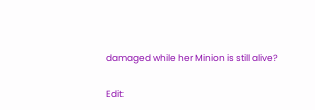damaged while her Minion is still alive?

Edit: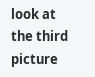look at the third picture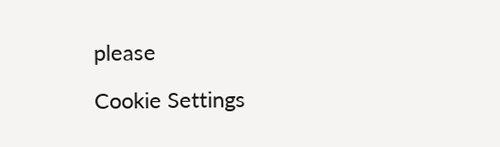please

Cookie Settings